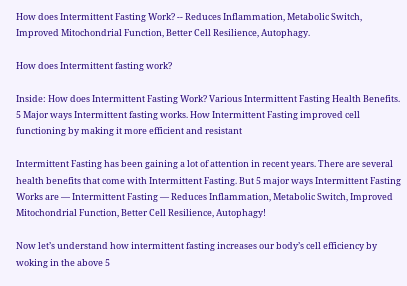How does Intermittent Fasting Work? -- Reduces Inflammation, Metabolic Switch, Improved Mitochondrial Function, Better Cell Resilience, Autophagy.

How does Intermittent fasting work?

Inside: How does Intermittent Fasting Work? Various Intermittent Fasting Health Benefits. 5 Major ways Intermittent fasting works. How Intermittent Fasting improved cell functioning by making it more efficient and resistant

Intermittent Fasting has been gaining a lot of attention in recent years. There are several health benefits that come with Intermittent Fasting. But 5 major ways Intermittent Fasting Works are — Intermittent Fasting — Reduces Inflammation, Metabolic Switch, Improved Mitochondrial Function, Better Cell Resilience, Autophagy!

Now let’s understand how intermittent fasting increases our body’s cell efficiency by woking in the above 5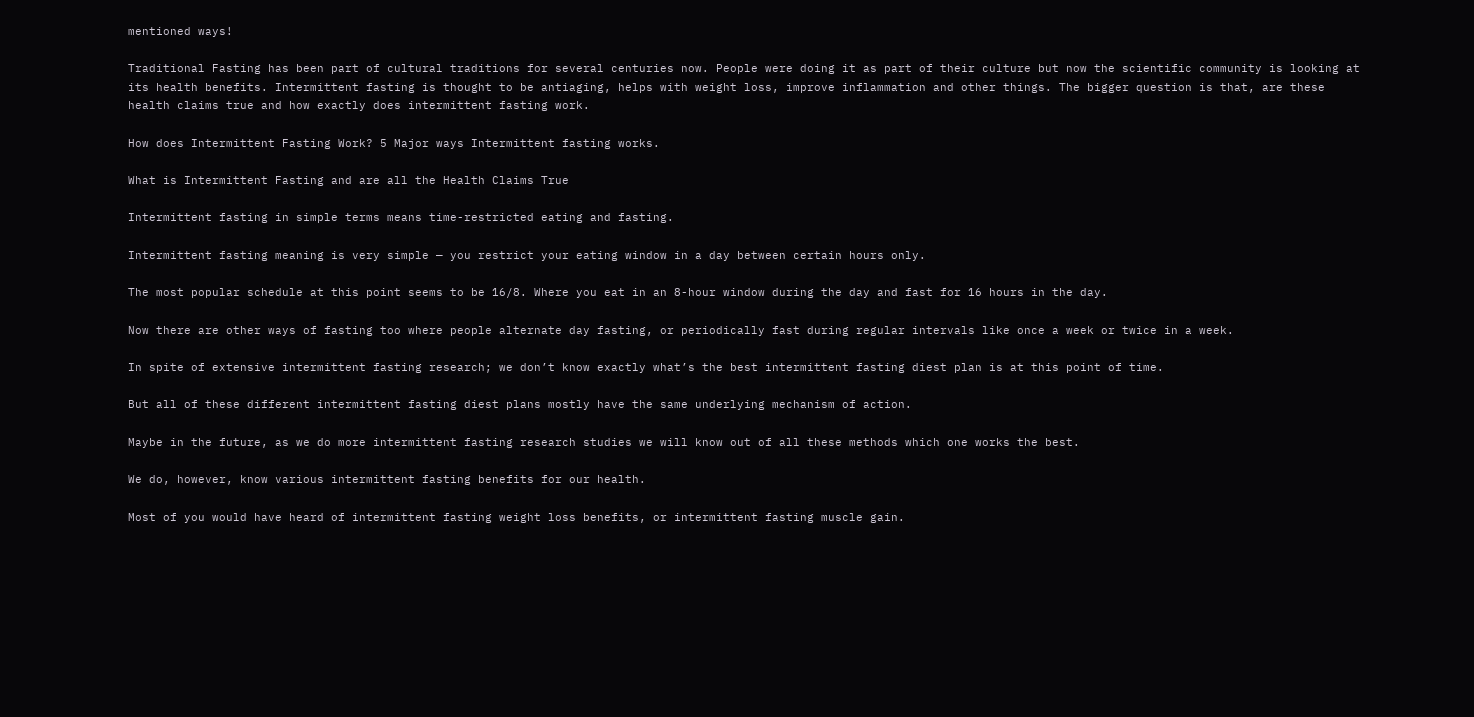mentioned ways!

Traditional Fasting has been part of cultural traditions for several centuries now. People were doing it as part of their culture but now the scientific community is looking at its health benefits. Intermittent fasting is thought to be antiaging, helps with weight loss, improve inflammation and other things. The bigger question is that, are these health claims true and how exactly does intermittent fasting work.

How does Intermittent Fasting Work? 5 Major ways Intermittent fasting works.

What is Intermittent Fasting and are all the Health Claims True

Intermittent fasting in simple terms means time-restricted eating and fasting.

Intermittent fasting meaning is very simple — you restrict your eating window in a day between certain hours only.

The most popular schedule at this point seems to be 16/8. Where you eat in an 8-hour window during the day and fast for 16 hours in the day.

Now there are other ways of fasting too where people alternate day fasting, or periodically fast during regular intervals like once a week or twice in a week.

In spite of extensive intermittent fasting research; we don’t know exactly what’s the best intermittent fasting diest plan is at this point of time.

But all of these different intermittent fasting diest plans mostly have the same underlying mechanism of action.

Maybe in the future, as we do more intermittent fasting research studies we will know out of all these methods which one works the best.

We do, however, know various intermittent fasting benefits for our health.

Most of you would have heard of intermittent fasting weight loss benefits, or intermittent fasting muscle gain.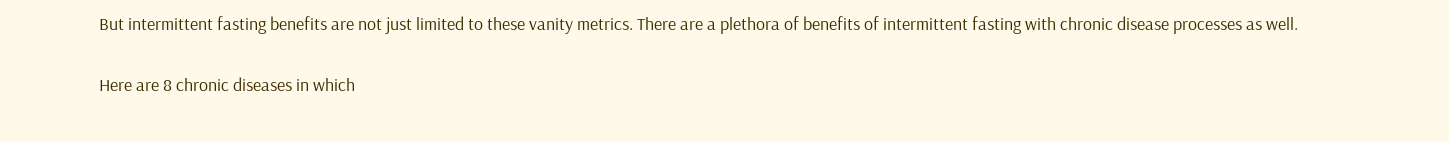But intermittent fasting benefits are not just limited to these vanity metrics. There are a plethora of benefits of intermittent fasting with chronic disease processes as well.

Here are 8 chronic diseases in which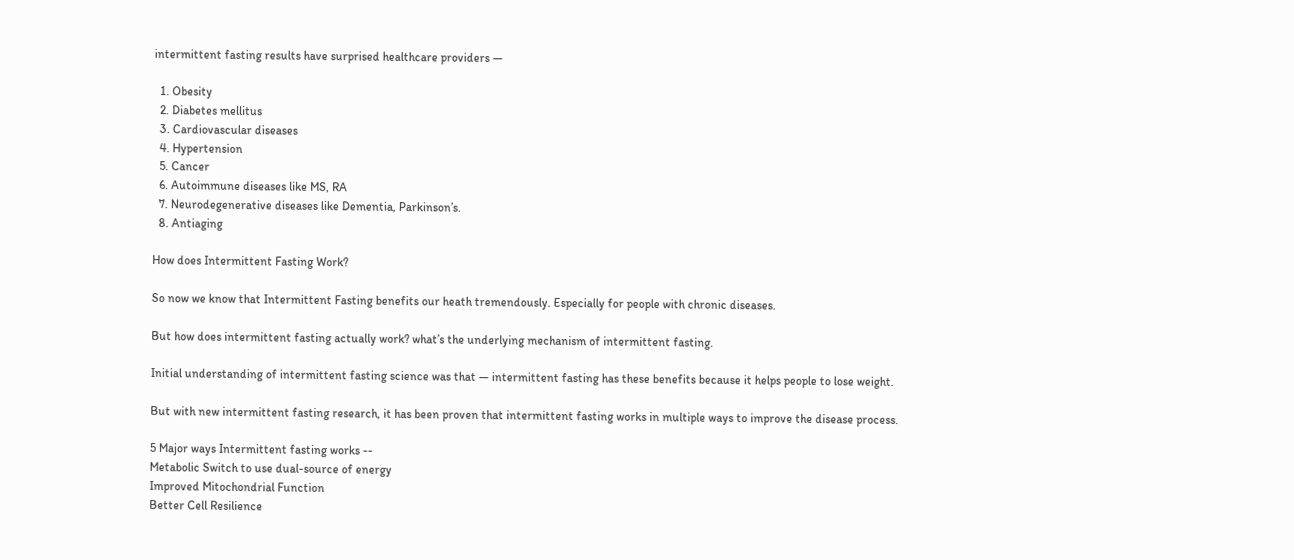intermittent fasting results have surprised healthcare providers —

  1. Obesity
  2. Diabetes mellitus
  3. Cardiovascular diseases
  4. Hypertension
  5. Cancer
  6. Autoimmune diseases like MS, RA
  7. Neurodegenerative diseases like Dementia, Parkinson’s.
  8. Antiaging

How does Intermittent Fasting Work?

So now we know that Intermittent Fasting benefits our heath tremendously. Especially for people with chronic diseases.

But how does intermittent fasting actually work? what’s the underlying mechanism of intermittent fasting.

Initial understanding of intermittent fasting science was that — intermittent fasting has these benefits because it helps people to lose weight.

But with new intermittent fasting research, it has been proven that intermittent fasting works in multiple ways to improve the disease process.

5 Major ways Intermittent fasting works --
Metabolic Switch to use dual-source of energy
Improved Mitochondrial Function
Better Cell Resilience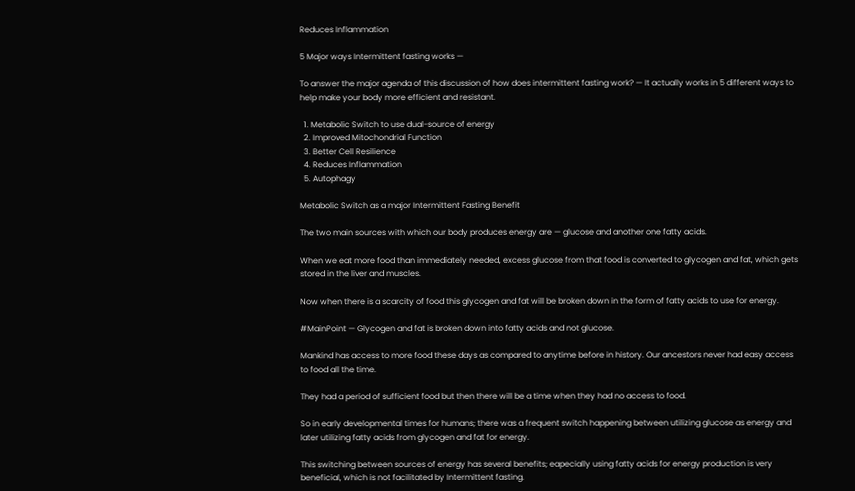Reduces Inflammation

5 Major ways Intermittent fasting works —

To answer the major agenda of this discussion of how does intermittent fasting work? — It actually works in 5 different ways to help make your body more efficient and resistant.

  1. Metabolic Switch to use dual-source of energy
  2. Improved Mitochondrial Function
  3. Better Cell Resilience
  4. Reduces Inflammation
  5. Autophagy

Metabolic Switch as a major Intermittent Fasting Benefit

The two main sources with which our body produces energy are — glucose and another one fatty acids.

When we eat more food than immediately needed, excess glucose from that food is converted to glycogen and fat, which gets stored in the liver and muscles.

Now when there is a scarcity of food this glycogen and fat will be broken down in the form of fatty acids to use for energy.

#MainPoint — Glycogen and fat is broken down into fatty acids and not glucose.

Mankind has access to more food these days as compared to anytime before in history. Our ancestors never had easy access to food all the time.

They had a period of sufficient food but then there will be a time when they had no access to food.

So in early developmental times for humans; there was a frequent switch happening between utilizing glucose as energy and later utilizing fatty acids from glycogen and fat for energy.

This switching between sources of energy has several benefits; eapecially using fatty acids for energy production is very beneficial, which is not facilitated by Intermittent fasting.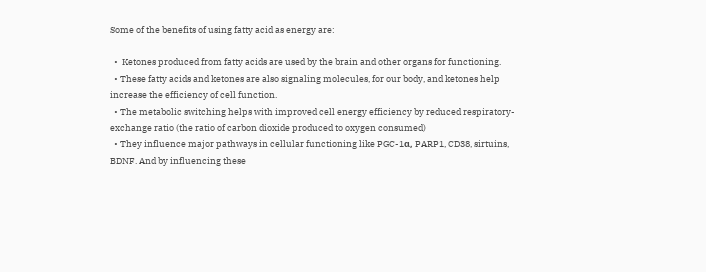Some of the benefits of using fatty acid as energy are:

  •  Ketones produced from fatty acids are used by the brain and other organs for functioning.
  • These fatty acids and ketones are also signaling molecules, for our body, and ketones help increase the efficiency of cell function.
  • The metabolic switching helps with improved cell energy efficiency by reduced respiratory-exchange ratio (the ratio of carbon dioxide produced to oxygen consumed)
  • They influence major pathways in cellular functioning like PGC-1α, PARP1, CD38, sirtuins, BDNF. And by influencing these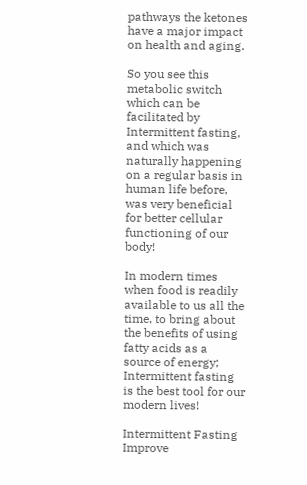pathways the ketones have a major impact on health and aging.

So you see this metabolic switch which can be facilitated by Intermittent fasting, and which was naturally happening on a regular basis in human life before, was very beneficial for better cellular functioning of our body!

In modern times when food is readily available to us all the time, to bring about the benefits of using fatty acids as a source of energy; Intermittent fasting is the best tool for our modern lives!

Intermittent Fasting Improve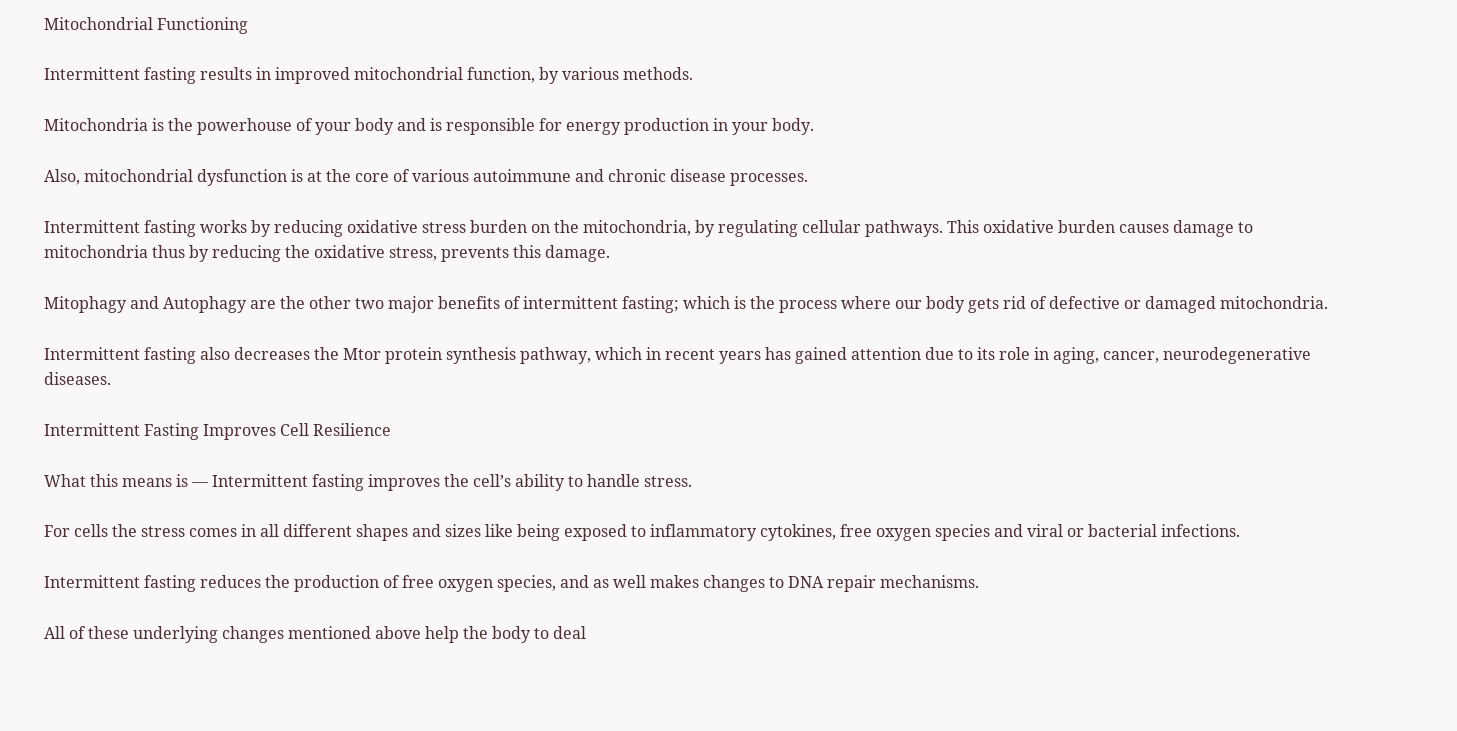Mitochondrial Functioning

Intermittent fasting results in improved mitochondrial function, by various methods.

Mitochondria is the powerhouse of your body and is responsible for energy production in your body.

Also, mitochondrial dysfunction is at the core of various autoimmune and chronic disease processes.

Intermittent fasting works by reducing oxidative stress burden on the mitochondria, by regulating cellular pathways. This oxidative burden causes damage to mitochondria thus by reducing the oxidative stress, prevents this damage.

Mitophagy and Autophagy are the other two major benefits of intermittent fasting; which is the process where our body gets rid of defective or damaged mitochondria.

Intermittent fasting also decreases the Mtor protein synthesis pathway, which in recent years has gained attention due to its role in aging, cancer, neurodegenerative diseases.

Intermittent Fasting Improves Cell Resilience

What this means is — Intermittent fasting improves the cell’s ability to handle stress.

For cells the stress comes in all different shapes and sizes like being exposed to inflammatory cytokines, free oxygen species and viral or bacterial infections.

Intermittent fasting reduces the production of free oxygen species, and as well makes changes to DNA repair mechanisms.

All of these underlying changes mentioned above help the body to deal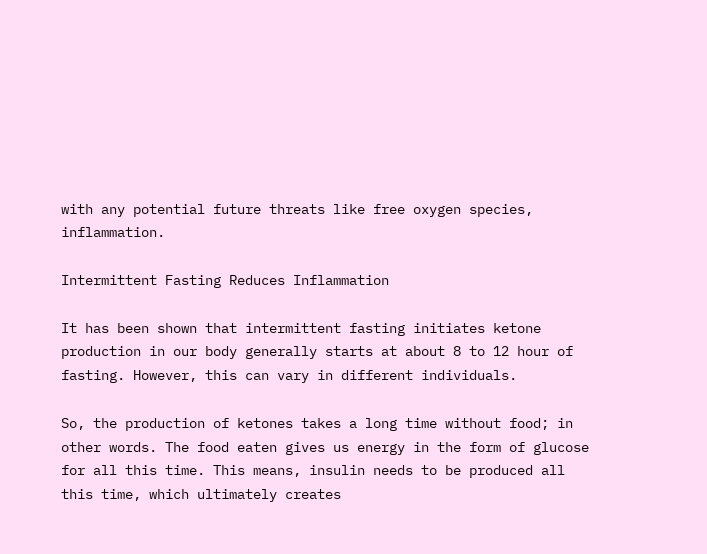with any potential future threats like free oxygen species, inflammation.

Intermittent Fasting Reduces Inflammation

It has been shown that intermittent fasting initiates ketone production in our body generally starts at about 8 to 12 hour of fasting. However, this can vary in different individuals.

So, the production of ketones takes a long time without food; in other words. The food eaten gives us energy in the form of glucose for all this time. This means, insulin needs to be produced all this time, which ultimately creates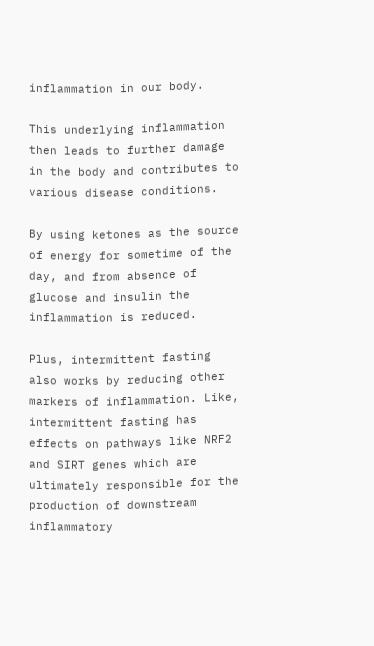inflammation in our body.

This underlying inflammation then leads to further damage in the body and contributes to various disease conditions.

By using ketones as the source of energy for sometime of the day, and from absence of glucose and insulin the inflammation is reduced.

Plus, intermittent fasting also works by reducing other markers of inflammation. Like, intermittent fasting has effects on pathways like NRF2 and SIRT genes which are ultimately responsible for the production of downstream inflammatory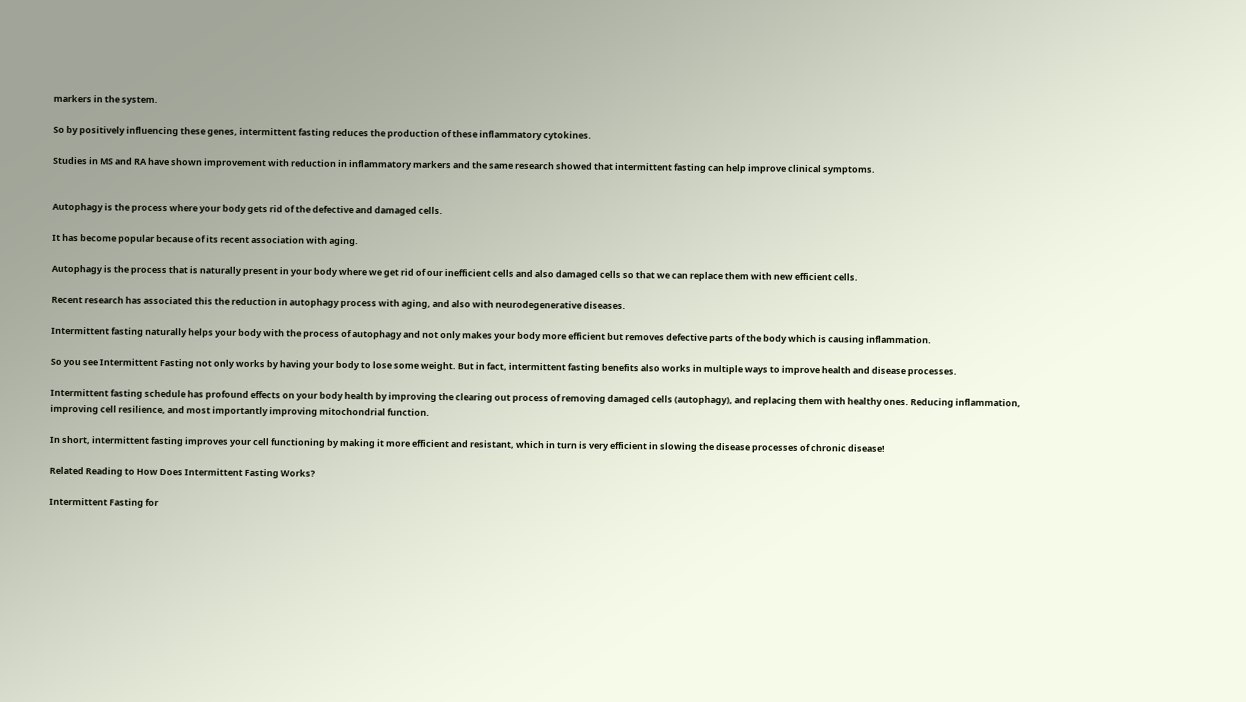markers in the system.

So by positively influencing these genes, intermittent fasting reduces the production of these inflammatory cytokines.

Studies in MS and RA have shown improvement with reduction in inflammatory markers and the same research showed that intermittent fasting can help improve clinical symptoms.


Autophagy is the process where your body gets rid of the defective and damaged cells.

It has become popular because of its recent association with aging.

Autophagy is the process that is naturally present in your body where we get rid of our inefficient cells and also damaged cells so that we can replace them with new efficient cells.

Recent research has associated this the reduction in autophagy process with aging, and also with neurodegenerative diseases.

Intermittent fasting naturally helps your body with the process of autophagy and not only makes your body more efficient but removes defective parts of the body which is causing inflammation.

So you see Intermittent Fasting not only works by having your body to lose some weight. But in fact, intermittent fasting benefits also works in multiple ways to improve health and disease processes.

Intermittent fasting schedule has profound effects on your body health by improving the clearing out process of removing damaged cells (autophagy), and replacing them with healthy ones. Reducing inflammation, improving cell resilience, and most importantly improving mitochondrial function.

In short, intermittent fasting improves your cell functioning by making it more efficient and resistant, which in turn is very efficient in slowing the disease processes of chronic disease!

Related Reading to How Does Intermittent Fasting Works?

Intermittent Fasting for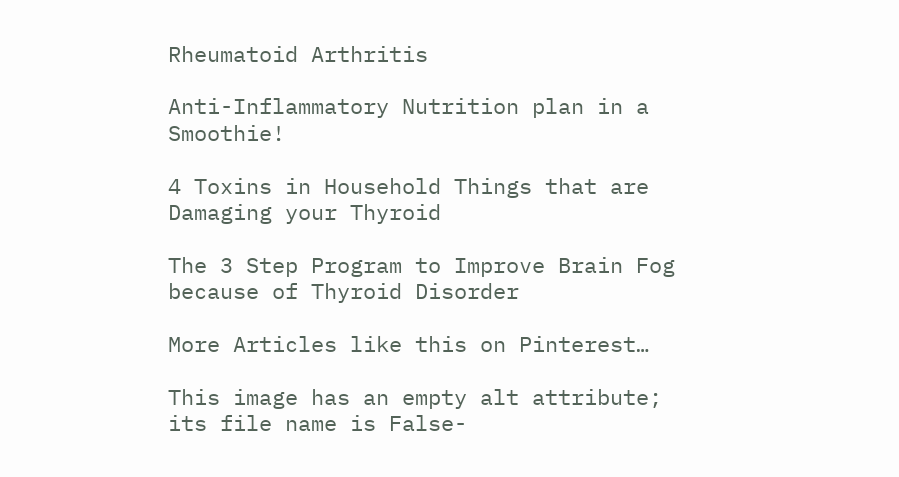Rheumatoid Arthritis

Anti-Inflammatory Nutrition plan in a Smoothie!

4 Toxins in Household Things that are Damaging your Thyroid

The 3 Step Program to Improve Brain Fog because of Thyroid Disorder

More Articles like this on Pinterest…

This image has an empty alt attribute; its file name is False-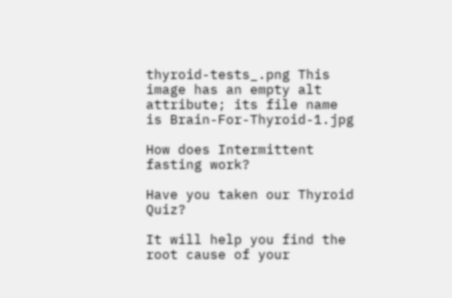thyroid-tests_.png This image has an empty alt attribute; its file name is Brain-For-Thyroid-1.jpg

How does Intermittent fasting work?

Have you taken our Thyroid Quiz?

It will help you find the root cause of your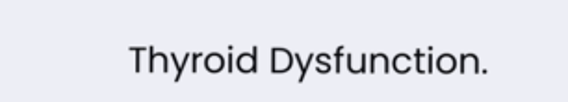Thyroid Dysfunction.